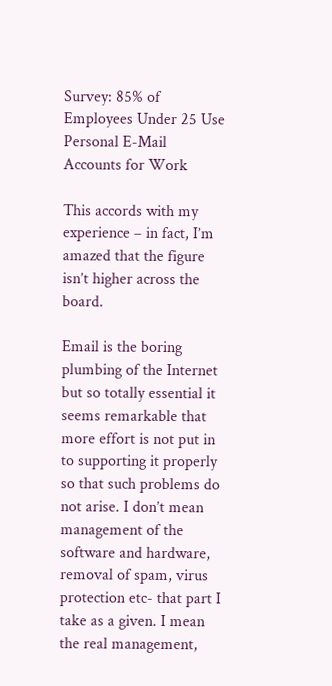Survey: 85% of Employees Under 25 Use Personal E-Mail Accounts for Work

This accords with my experience – in fact, I’m amazed that the figure isn’t higher across the board.

Email is the boring plumbing of the Internet but so totally essential it seems remarkable that more effort is not put in to supporting it properly so that such problems do not arise. I don’t mean management of the software and hardware, removal of spam, virus protection etc- that part I take as a given. I mean the real management,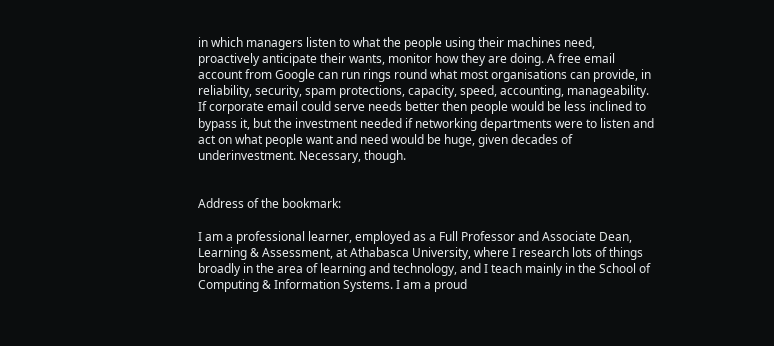in which managers listen to what the people using their machines need, proactively anticipate their wants, monitor how they are doing. A free email account from Google can run rings round what most organisations can provide, in reliability, security, spam protections, capacity, speed, accounting, manageability. If corporate email could serve needs better then people would be less inclined to bypass it, but the investment needed if networking departments were to listen and act on what people want and need would be huge, given decades of underinvestment. Necessary, though.


Address of the bookmark:

I am a professional learner, employed as a Full Professor and Associate Dean, Learning & Assessment, at Athabasca University, where I research lots of things broadly in the area of learning and technology, and I teach mainly in the School of Computing & Information Systems. I am a proud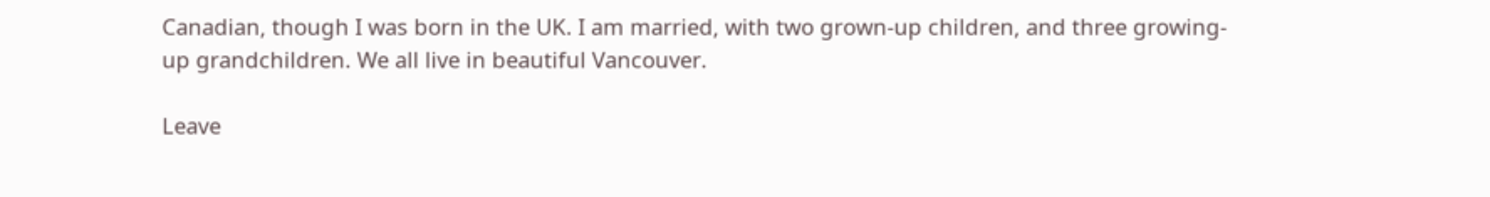Canadian, though I was born in the UK. I am married, with two grown-up children, and three growing-up grandchildren. We all live in beautiful Vancouver.

Leave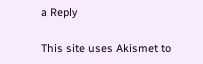a Reply

This site uses Akismet to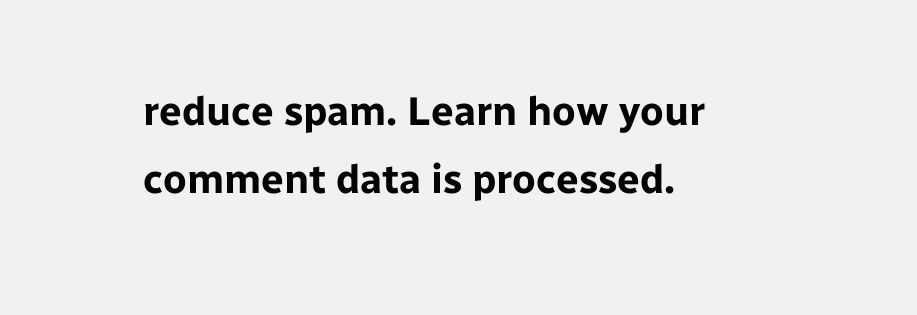reduce spam. Learn how your comment data is processed.